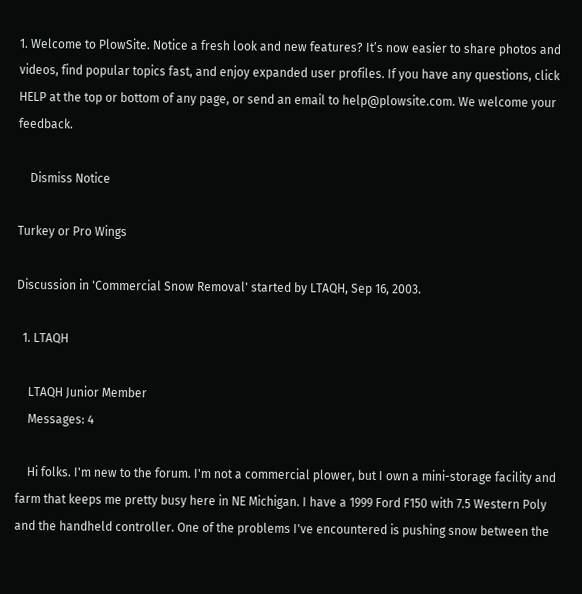1. Welcome to PlowSite. Notice a fresh look and new features? It’s now easier to share photos and videos, find popular topics fast, and enjoy expanded user profiles. If you have any questions, click HELP at the top or bottom of any page, or send an email to help@plowsite.com. We welcome your feedback.

    Dismiss Notice

Turkey or Pro Wings

Discussion in 'Commercial Snow Removal' started by LTAQH, Sep 16, 2003.

  1. LTAQH

    LTAQH Junior Member
    Messages: 4

    Hi folks. I'm new to the forum. I'm not a commercial plower, but I own a mini-storage facility and farm that keeps me pretty busy here in NE Michigan. I have a 1999 Ford F150 with 7.5 Western Poly and the handheld controller. One of the problems I've encountered is pushing snow between the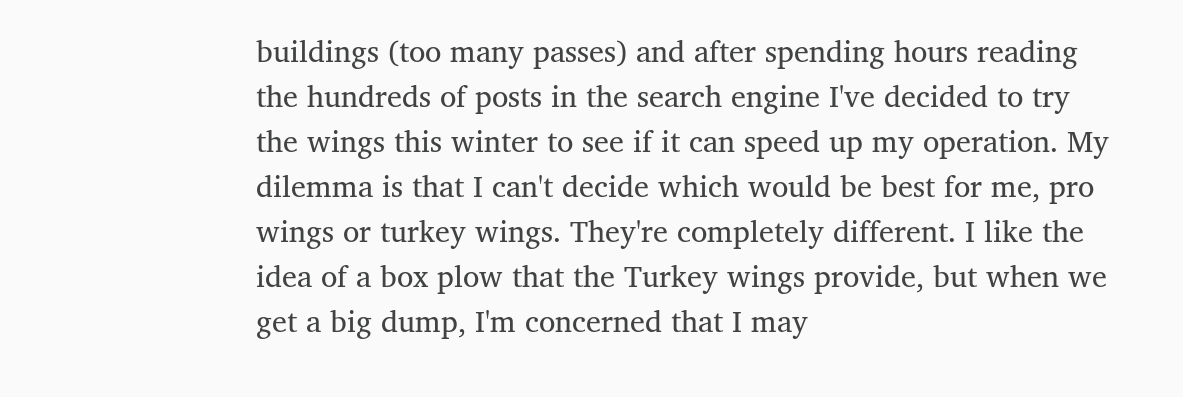buildings (too many passes) and after spending hours reading the hundreds of posts in the search engine I've decided to try the wings this winter to see if it can speed up my operation. My dilemma is that I can't decide which would be best for me, pro wings or turkey wings. They're completely different. I like the idea of a box plow that the Turkey wings provide, but when we get a big dump, I'm concerned that I may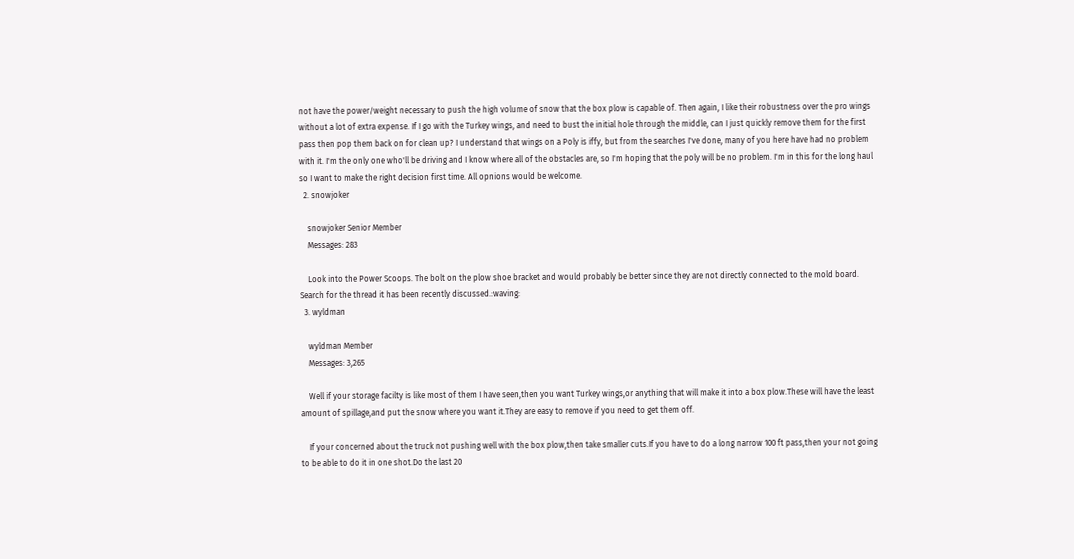not have the power/weight necessary to push the high volume of snow that the box plow is capable of. Then again, I like their robustness over the pro wings without a lot of extra expense. If I go with the Turkey wings, and need to bust the initial hole through the middle, can I just quickly remove them for the first pass then pop them back on for clean up? I understand that wings on a Poly is iffy, but from the searches I've done, many of you here have had no problem with it. I'm the only one who'll be driving and I know where all of the obstacles are, so I'm hoping that the poly will be no problem. I'm in this for the long haul so I want to make the right decision first time. All opnions would be welcome.
  2. snowjoker

    snowjoker Senior Member
    Messages: 283

    Look into the Power Scoops. The bolt on the plow shoe bracket and would probably be better since they are not directly connected to the mold board. Search for the thread it has been recently discussed.:waving:
  3. wyldman

    wyldman Member
    Messages: 3,265

    Well if your storage facilty is like most of them I have seen,then you want Turkey wings,or anything that will make it into a box plow.These will have the least amount of spillage,and put the snow where you want it.They are easy to remove if you need to get them off.

    If your concerned about the truck not pushing well with the box plow,then take smaller cuts.If you have to do a long narrow 100 ft pass,then your not going to be able to do it in one shot.Do the last 20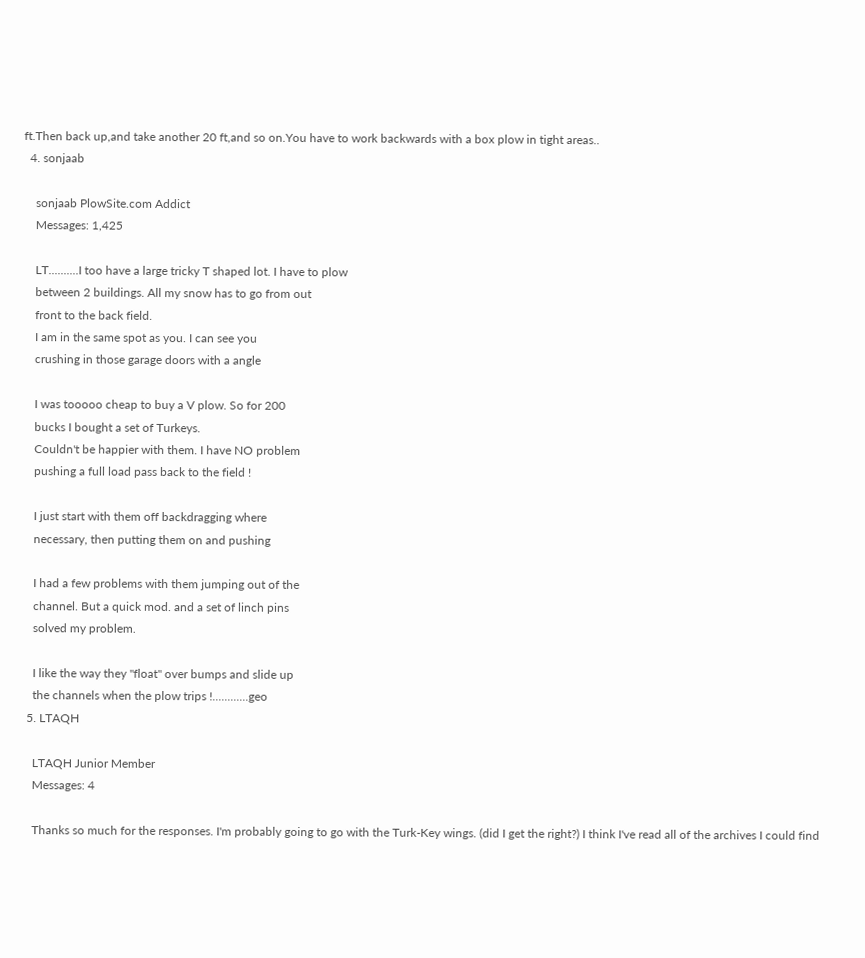ft.Then back up,and take another 20 ft,and so on.You have to work backwards with a box plow in tight areas..
  4. sonjaab

    sonjaab PlowSite.com Addict
    Messages: 1,425

    LT..........I too have a large tricky T shaped lot. I have to plow
    between 2 buildings. All my snow has to go from out
    front to the back field.
    I am in the same spot as you. I can see you
    crushing in those garage doors with a angle

    I was tooooo cheap to buy a V plow. So for 200
    bucks I bought a set of Turkeys.
    Couldn't be happier with them. I have NO problem
    pushing a full load pass back to the field !

    I just start with them off backdragging where
    necessary, then putting them on and pushing

    I had a few problems with them jumping out of the
    channel. But a quick mod. and a set of linch pins
    solved my problem.

    I like the way they "float" over bumps and slide up
    the channels when the plow trips !............geo
  5. LTAQH

    LTAQH Junior Member
    Messages: 4

    Thanks so much for the responses. I'm probably going to go with the Turk-Key wings. (did I get the right?) I think I've read all of the archives I could find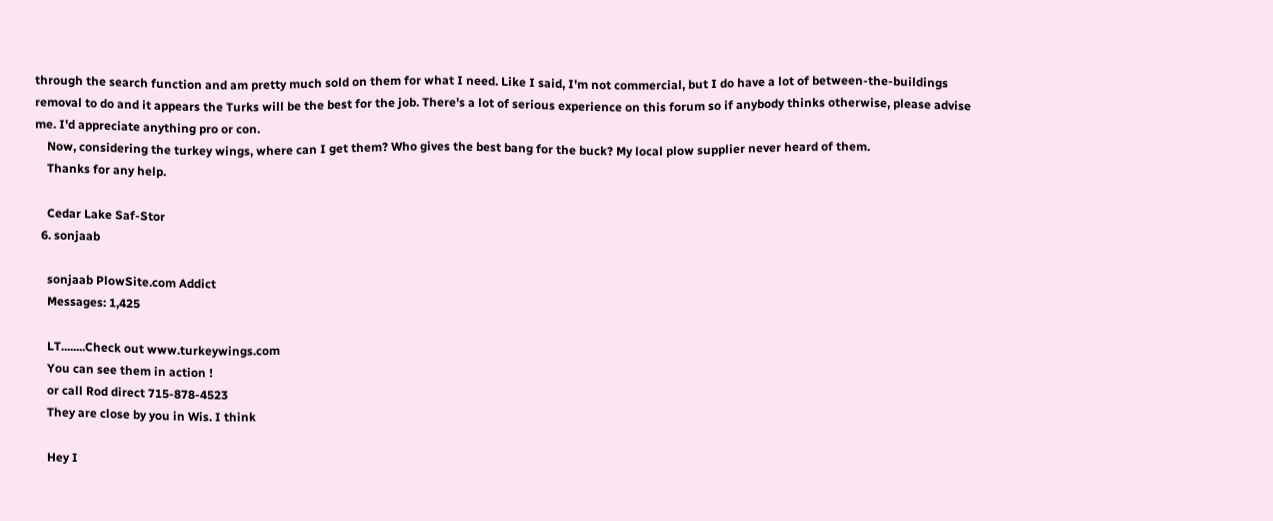through the search function and am pretty much sold on them for what I need. Like I said, I'm not commercial, but I do have a lot of between-the-buildings removal to do and it appears the Turks will be the best for the job. There's a lot of serious experience on this forum so if anybody thinks otherwise, please advise me. I'd appreciate anything pro or con.
    Now, considering the turkey wings, where can I get them? Who gives the best bang for the buck? My local plow supplier never heard of them.
    Thanks for any help.

    Cedar Lake Saf-Stor
  6. sonjaab

    sonjaab PlowSite.com Addict
    Messages: 1,425

    LT........Check out www.turkeywings.com
    You can see them in action !
    or call Rod direct 715-878-4523
    They are close by you in Wis. I think

    Hey I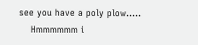see you have a poly plow.....
    Hmmmmmm i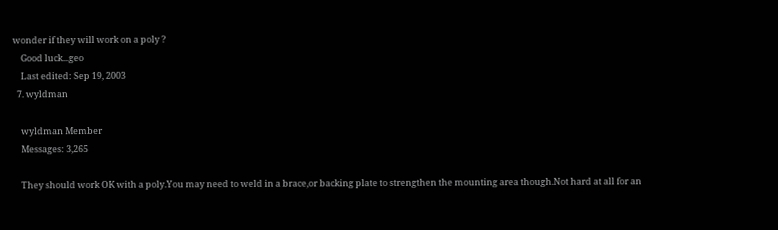wonder if they will work on a poly ?
    Good luck...geo
    Last edited: Sep 19, 2003
  7. wyldman

    wyldman Member
    Messages: 3,265

    They should work OK with a poly.You may need to weld in a brace,or backing plate to strengthen the mounting area though.Not hard at all for an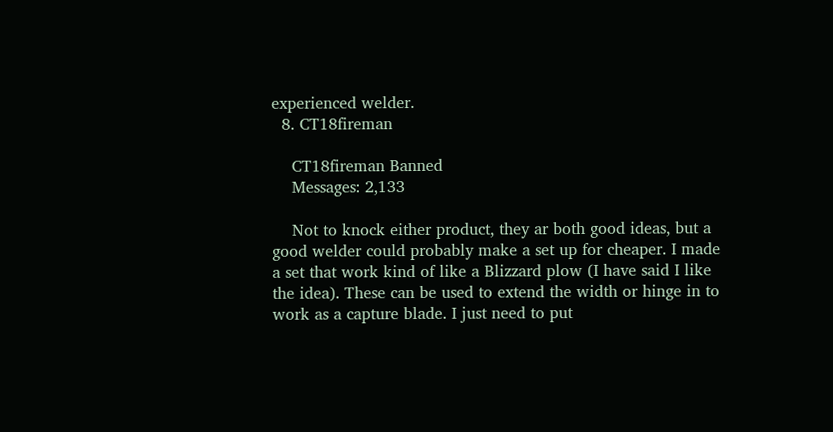experienced welder.
  8. CT18fireman

    CT18fireman Banned
    Messages: 2,133

    Not to knock either product, they ar both good ideas, but a good welder could probably make a set up for cheaper. I made a set that work kind of like a Blizzard plow (I have said I like the idea). These can be used to extend the width or hinge in to work as a capture blade. I just need to put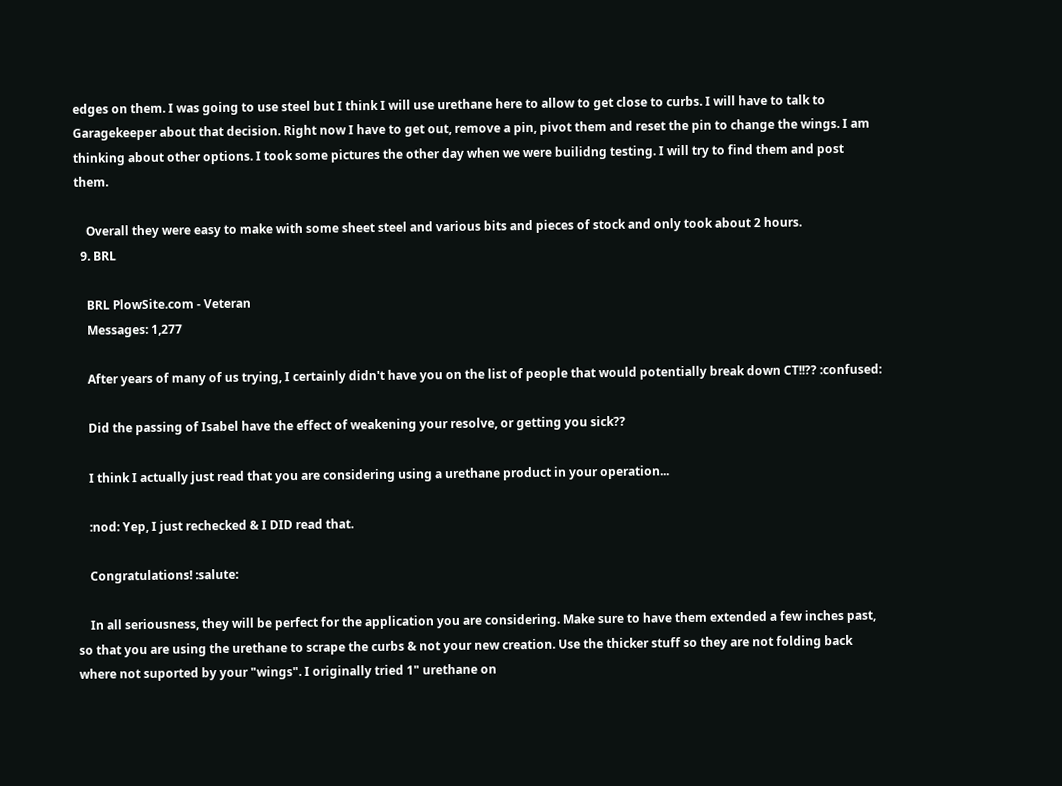edges on them. I was going to use steel but I think I will use urethane here to allow to get close to curbs. I will have to talk to Garagekeeper about that decision. Right now I have to get out, remove a pin, pivot them and reset the pin to change the wings. I am thinking about other options. I took some pictures the other day when we were builidng testing. I will try to find them and post them.

    Overall they were easy to make with some sheet steel and various bits and pieces of stock and only took about 2 hours.
  9. BRL

    BRL PlowSite.com - Veteran
    Messages: 1,277

    After years of many of us trying, I certainly didn't have you on the list of people that would potentially break down CT!!?? :confused:

    Did the passing of Isabel have the effect of weakening your resolve, or getting you sick??

    I think I actually just read that you are considering using a urethane product in your operation...

    :nod: Yep, I just rechecked & I DID read that.

    Congratulations! :salute:

    In all seriousness, they will be perfect for the application you are considering. Make sure to have them extended a few inches past, so that you are using the urethane to scrape the curbs & not your new creation. Use the thicker stuff so they are not folding back where not suported by your "wings". I originally tried 1" urethane on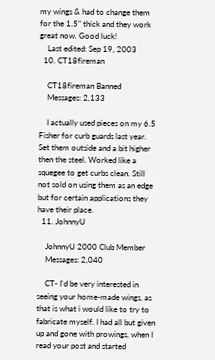my wings & had to change them for the 1.5" thick and they work great now. Good luck!
    Last edited: Sep 19, 2003
  10. CT18fireman

    CT18fireman Banned
    Messages: 2,133

    I actually used pieces on my 6.5 Fisher for curb guards last year. Set them outside and a bit higher then the steel. Worked like a squegee to get curbs clean. Still not sold on using them as an edge but for certain applications they have their place.
  11. JohnnyU

    JohnnyU 2000 Club Member
    Messages: 2,040

    CT- I'd be very interested in seeing your home-made wings, as that is what i would like to try to fabricate myself. I had all but given up and gone with prowings, when I read your post and started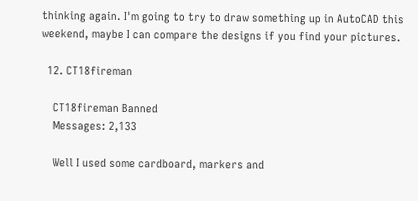thinking again. I'm going to try to draw something up in AutoCAD this weekend, maybe I can compare the designs if you find your pictures.

  12. CT18fireman

    CT18fireman Banned
    Messages: 2,133

    Well I used some cardboard, markers and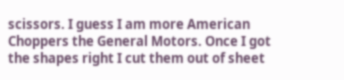scissors. I guess I am more American Choppers the General Motors. Once I got the shapes right I cut them out of sheet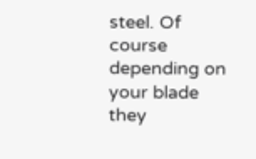steel. Of course depending on your blade they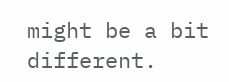might be a bit different.